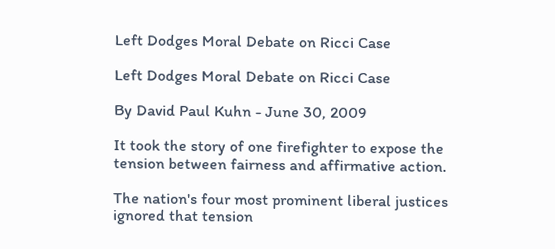Left Dodges Moral Debate on Ricci Case

Left Dodges Moral Debate on Ricci Case

By David Paul Kuhn - June 30, 2009

It took the story of one firefighter to expose the tension between fairness and affirmative action.

The nation's four most prominent liberal justices ignored that tension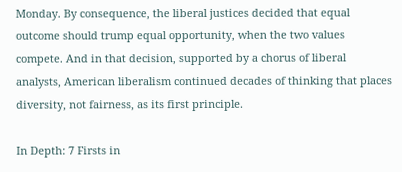Monday. By consequence, the liberal justices decided that equal outcome should trump equal opportunity, when the two values compete. And in that decision, supported by a chorus of liberal analysts, American liberalism continued decades of thinking that places diversity, not fairness, as its first principle.

In Depth: 7 Firsts in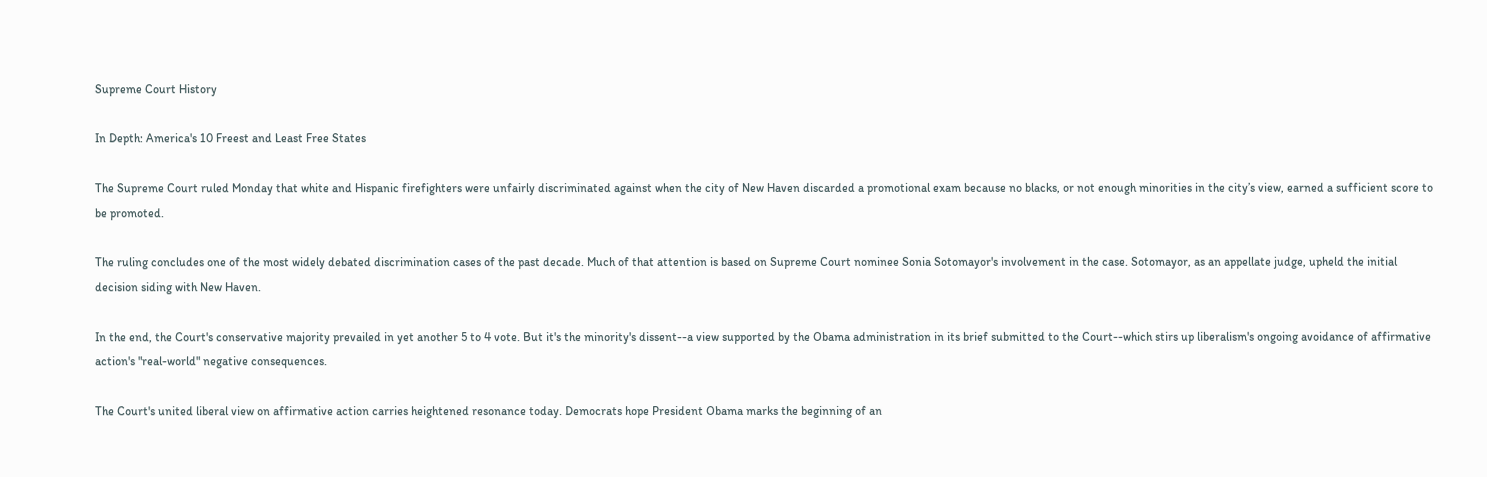Supreme Court History

In Depth: America's 10 Freest and Least Free States

The Supreme Court ruled Monday that white and Hispanic firefighters were unfairly discriminated against when the city of New Haven discarded a promotional exam because no blacks, or not enough minorities in the city’s view, earned a sufficient score to be promoted.

The ruling concludes one of the most widely debated discrimination cases of the past decade. Much of that attention is based on Supreme Court nominee Sonia Sotomayor's involvement in the case. Sotomayor, as an appellate judge, upheld the initial decision siding with New Haven.

In the end, the Court's conservative majority prevailed in yet another 5 to 4 vote. But it's the minority's dissent--a view supported by the Obama administration in its brief submitted to the Court--which stirs up liberalism's ongoing avoidance of affirmative action's "real-world" negative consequences.

The Court's united liberal view on affirmative action carries heightened resonance today. Democrats hope President Obama marks the beginning of an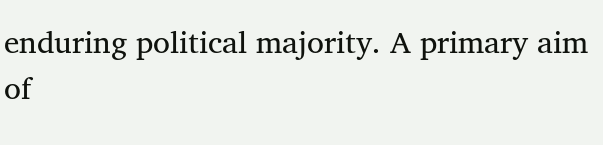enduring political majority. A primary aim of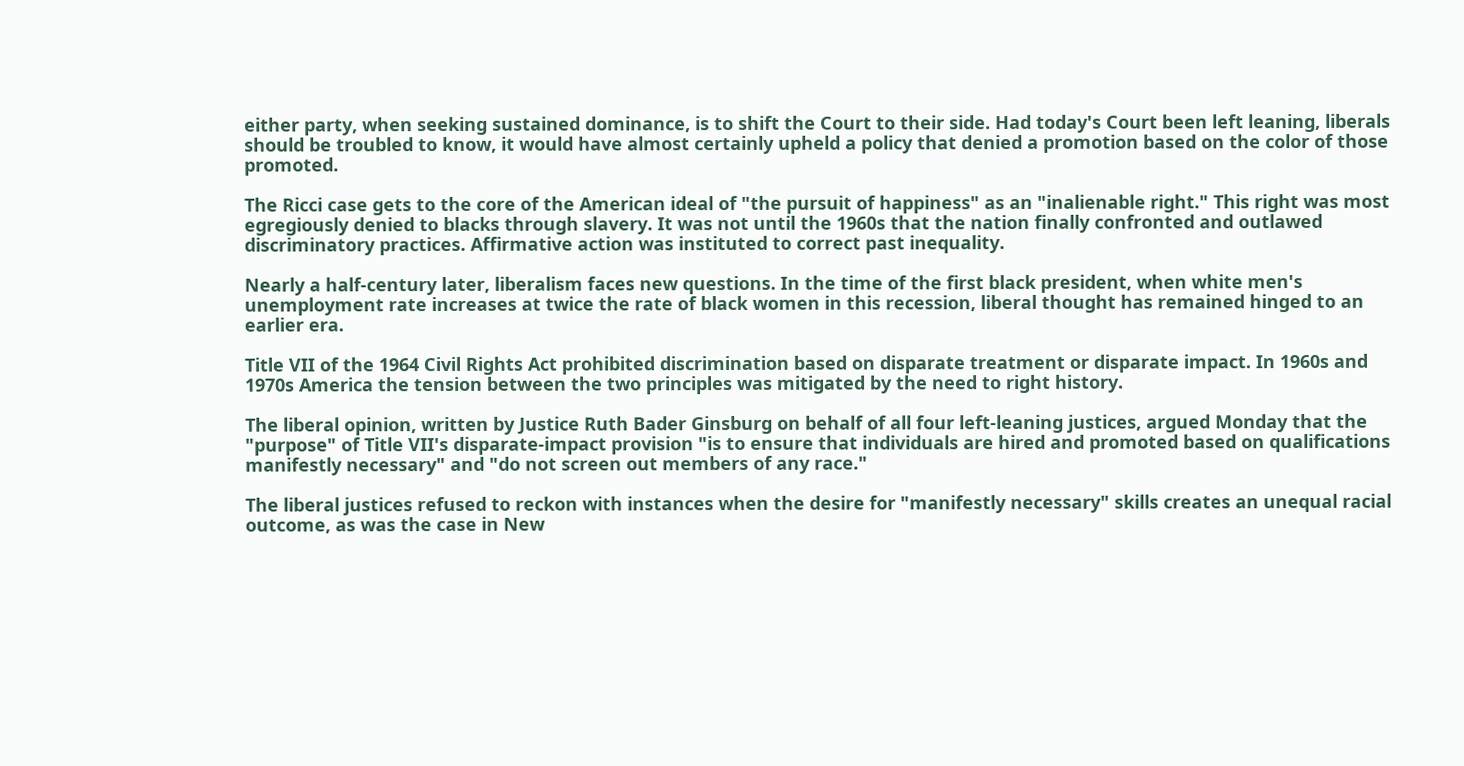either party, when seeking sustained dominance, is to shift the Court to their side. Had today's Court been left leaning, liberals should be troubled to know, it would have almost certainly upheld a policy that denied a promotion based on the color of those promoted.

The Ricci case gets to the core of the American ideal of "the pursuit of happiness" as an "inalienable right." This right was most egregiously denied to blacks through slavery. It was not until the 1960s that the nation finally confronted and outlawed discriminatory practices. Affirmative action was instituted to correct past inequality.

Nearly a half-century later, liberalism faces new questions. In the time of the first black president, when white men's unemployment rate increases at twice the rate of black women in this recession, liberal thought has remained hinged to an earlier era.

Title VII of the 1964 Civil Rights Act prohibited discrimination based on disparate treatment or disparate impact. In 1960s and 1970s America the tension between the two principles was mitigated by the need to right history.

The liberal opinion, written by Justice Ruth Bader Ginsburg on behalf of all four left-leaning justices, argued Monday that the "purpose" of Title VII's disparate-impact provision "is to ensure that individuals are hired and promoted based on qualifications manifestly necessary" and "do not screen out members of any race."

The liberal justices refused to reckon with instances when the desire for "manifestly necessary" skills creates an unequal racial outcome, as was the case in New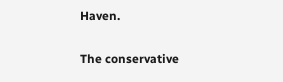Haven.

The conservative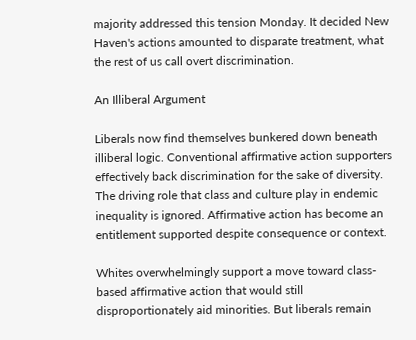majority addressed this tension Monday. It decided New Haven's actions amounted to disparate treatment, what the rest of us call overt discrimination.

An Illiberal Argument

Liberals now find themselves bunkered down beneath illiberal logic. Conventional affirmative action supporters effectively back discrimination for the sake of diversity. The driving role that class and culture play in endemic inequality is ignored. Affirmative action has become an entitlement supported despite consequence or context.

Whites overwhelmingly support a move toward class-based affirmative action that would still disproportionately aid minorities. But liberals remain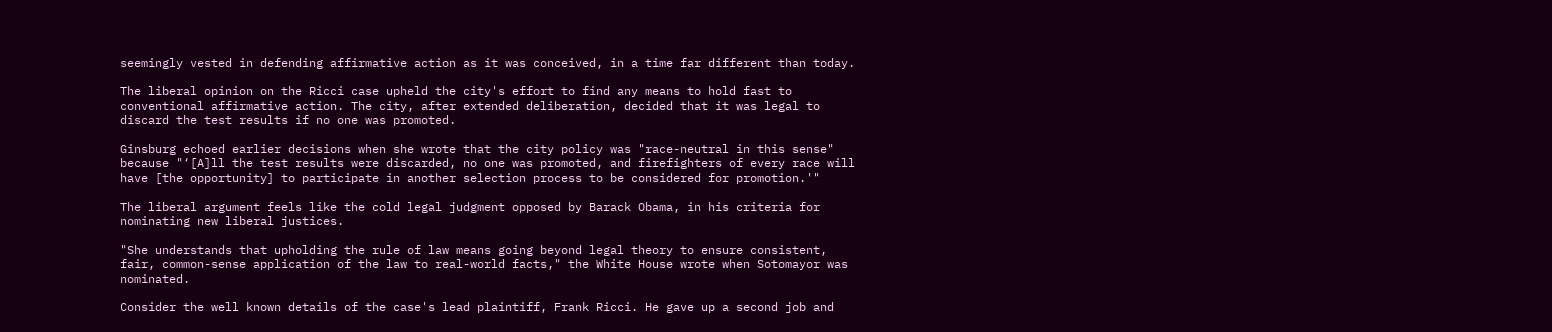seemingly vested in defending affirmative action as it was conceived, in a time far different than today.

The liberal opinion on the Ricci case upheld the city's effort to find any means to hold fast to conventional affirmative action. The city, after extended deliberation, decided that it was legal to discard the test results if no one was promoted.

Ginsburg echoed earlier decisions when she wrote that the city policy was "race-neutral in this sense" because "‘[A]ll the test results were discarded, no one was promoted, and firefighters of every race will have [the opportunity] to participate in another selection process to be considered for promotion.'"

The liberal argument feels like the cold legal judgment opposed by Barack Obama, in his criteria for nominating new liberal justices.

"She understands that upholding the rule of law means going beyond legal theory to ensure consistent, fair, common-sense application of the law to real-world facts," the White House wrote when Sotomayor was nominated.

Consider the well known details of the case's lead plaintiff, Frank Ricci. He gave up a second job and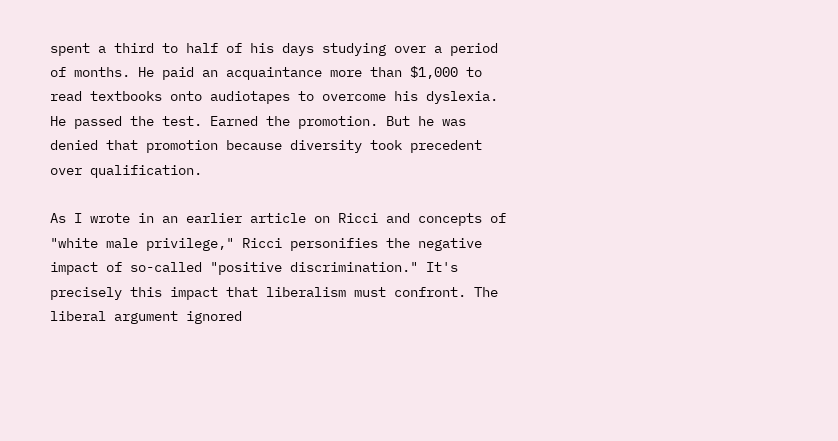spent a third to half of his days studying over a period of months. He paid an acquaintance more than $1,000 to read textbooks onto audiotapes to overcome his dyslexia. He passed the test. Earned the promotion. But he was denied that promotion because diversity took precedent over qualification.

As I wrote in an earlier article on Ricci and concepts of "white male privilege," Ricci personifies the negative impact of so-called "positive discrimination." It's precisely this impact that liberalism must confront. The liberal argument ignored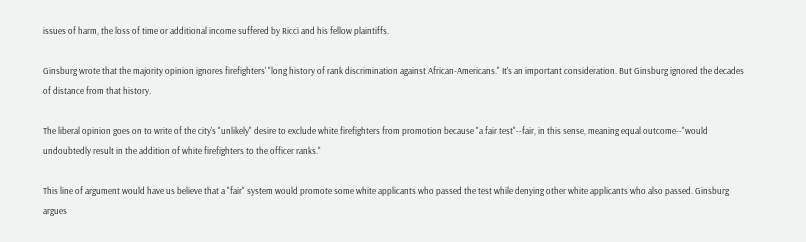issues of harm, the loss of time or additional income suffered by Ricci and his fellow plaintiffs.

Ginsburg wrote that the majority opinion ignores firefighters' "long history of rank discrimination against African-Americans." It's an important consideration. But Ginsburg ignored the decades of distance from that history.

The liberal opinion goes on to write of the city's "unlikely" desire to exclude white firefighters from promotion because "a fair test"--fair, in this sense, meaning equal outcome--"would undoubtedly result in the addition of white firefighters to the officer ranks."

This line of argument would have us believe that a "fair" system would promote some white applicants who passed the test while denying other white applicants who also passed. Ginsburg argues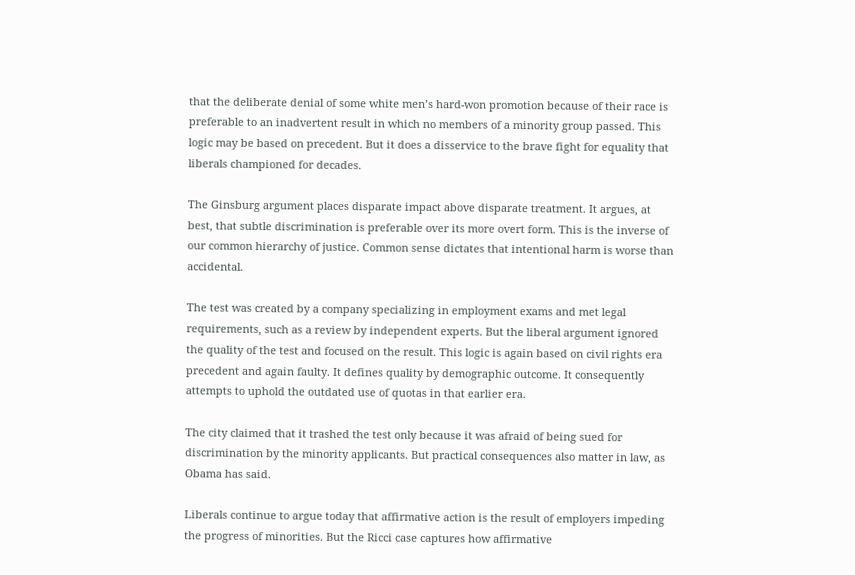that the deliberate denial of some white men’s hard-won promotion because of their race is preferable to an inadvertent result in which no members of a minority group passed. This logic may be based on precedent. But it does a disservice to the brave fight for equality that liberals championed for decades.

The Ginsburg argument places disparate impact above disparate treatment. It argues, at best, that subtle discrimination is preferable over its more overt form. This is the inverse of our common hierarchy of justice. Common sense dictates that intentional harm is worse than accidental.

The test was created by a company specializing in employment exams and met legal requirements, such as a review by independent experts. But the liberal argument ignored the quality of the test and focused on the result. This logic is again based on civil rights era precedent and again faulty. It defines quality by demographic outcome. It consequently attempts to uphold the outdated use of quotas in that earlier era.

The city claimed that it trashed the test only because it was afraid of being sued for discrimination by the minority applicants. But practical consequences also matter in law, as Obama has said.

Liberals continue to argue today that affirmative action is the result of employers impeding the progress of minorities. But the Ricci case captures how affirmative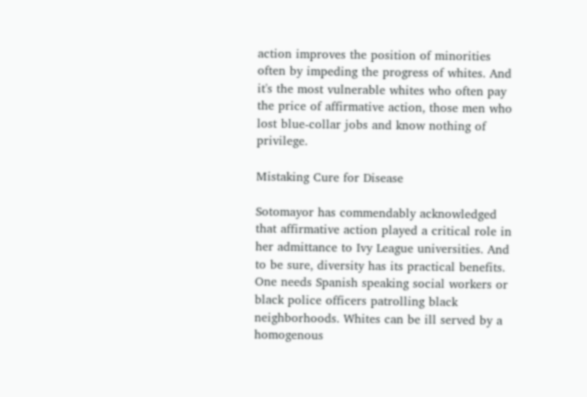action improves the position of minorities often by impeding the progress of whites. And it's the most vulnerable whites who often pay the price of affirmative action, those men who lost blue-collar jobs and know nothing of privilege.

Mistaking Cure for Disease

Sotomayor has commendably acknowledged that affirmative action played a critical role in her admittance to Ivy League universities. And to be sure, diversity has its practical benefits. One needs Spanish speaking social workers or black police officers patrolling black neighborhoods. Whites can be ill served by a homogenous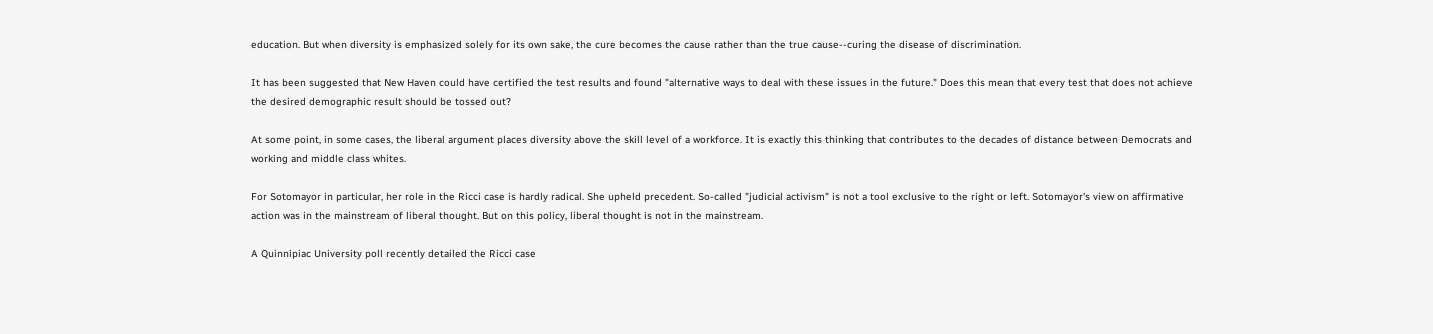education. But when diversity is emphasized solely for its own sake, the cure becomes the cause rather than the true cause--curing the disease of discrimination.

It has been suggested that New Haven could have certified the test results and found "alternative ways to deal with these issues in the future." Does this mean that every test that does not achieve the desired demographic result should be tossed out?

At some point, in some cases, the liberal argument places diversity above the skill level of a workforce. It is exactly this thinking that contributes to the decades of distance between Democrats and working and middle class whites.

For Sotomayor in particular, her role in the Ricci case is hardly radical. She upheld precedent. So-called "judicial activism" is not a tool exclusive to the right or left. Sotomayor's view on affirmative action was in the mainstream of liberal thought. But on this policy, liberal thought is not in the mainstream.

A Quinnipiac University poll recently detailed the Ricci case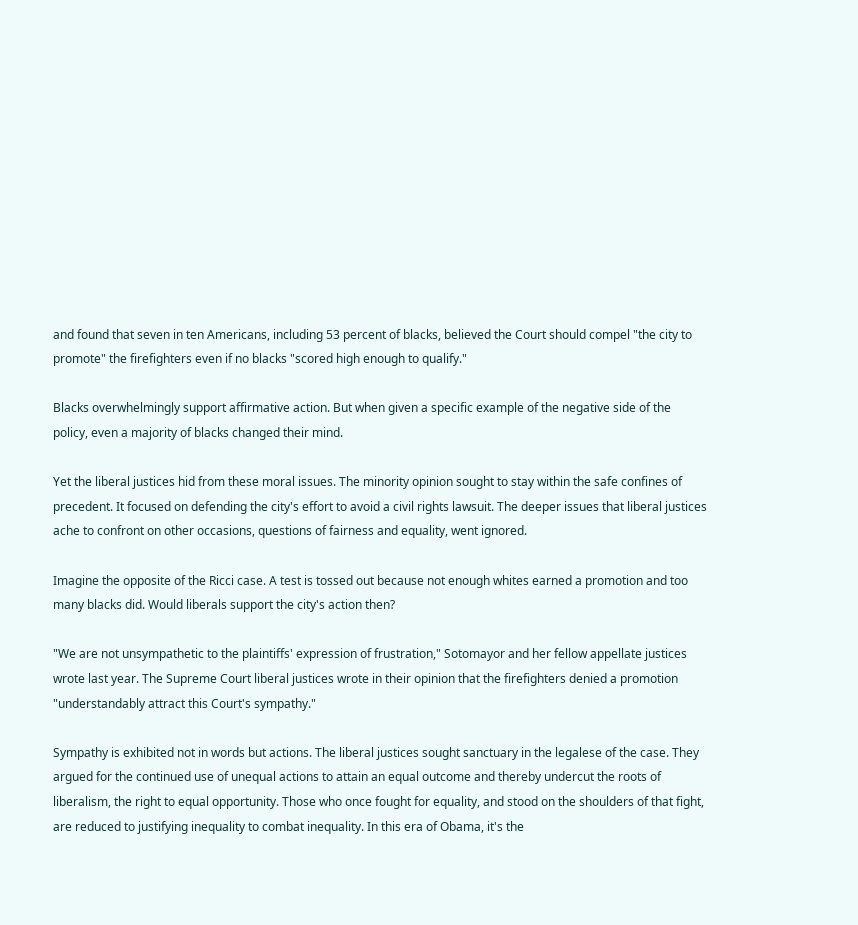and found that seven in ten Americans, including 53 percent of blacks, believed the Court should compel "the city to promote" the firefighters even if no blacks "scored high enough to qualify."

Blacks overwhelmingly support affirmative action. But when given a specific example of the negative side of the policy, even a majority of blacks changed their mind.

Yet the liberal justices hid from these moral issues. The minority opinion sought to stay within the safe confines of precedent. It focused on defending the city's effort to avoid a civil rights lawsuit. The deeper issues that liberal justices ache to confront on other occasions, questions of fairness and equality, went ignored.

Imagine the opposite of the Ricci case. A test is tossed out because not enough whites earned a promotion and too many blacks did. Would liberals support the city's action then?

"We are not unsympathetic to the plaintiffs' expression of frustration," Sotomayor and her fellow appellate justices wrote last year. The Supreme Court liberal justices wrote in their opinion that the firefighters denied a promotion "understandably attract this Court's sympathy."

Sympathy is exhibited not in words but actions. The liberal justices sought sanctuary in the legalese of the case. They argued for the continued use of unequal actions to attain an equal outcome and thereby undercut the roots of liberalism, the right to equal opportunity. Those who once fought for equality, and stood on the shoulders of that fight, are reduced to justifying inequality to combat inequality. In this era of Obama, it's the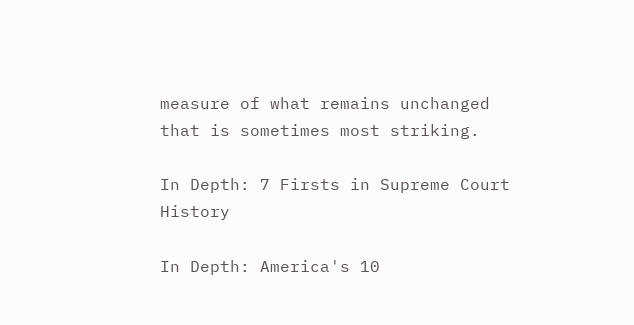measure of what remains unchanged that is sometimes most striking.

In Depth: 7 Firsts in Supreme Court History

In Depth: America's 10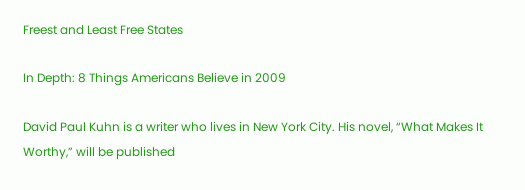Freest and Least Free States

In Depth: 8 Things Americans Believe in 2009

David Paul Kuhn is a writer who lives in New York City. His novel, “What Makes It Worthy,” will be published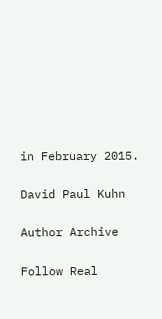in February 2015.

David Paul Kuhn

Author Archive

Follow Real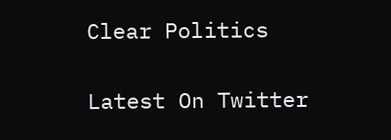Clear Politics

Latest On Twitter